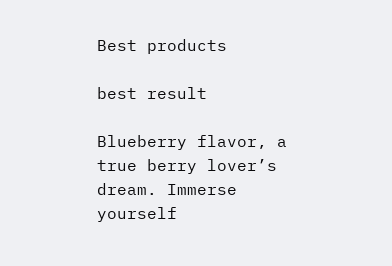Best products

best result

Blueberry flavor, a true berry lover’s dream. Immerse yourself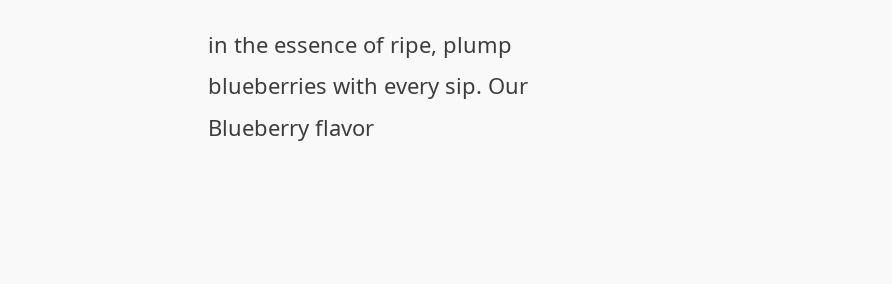in the essence of ripe, plump blueberries with every sip. Our Blueberry flavor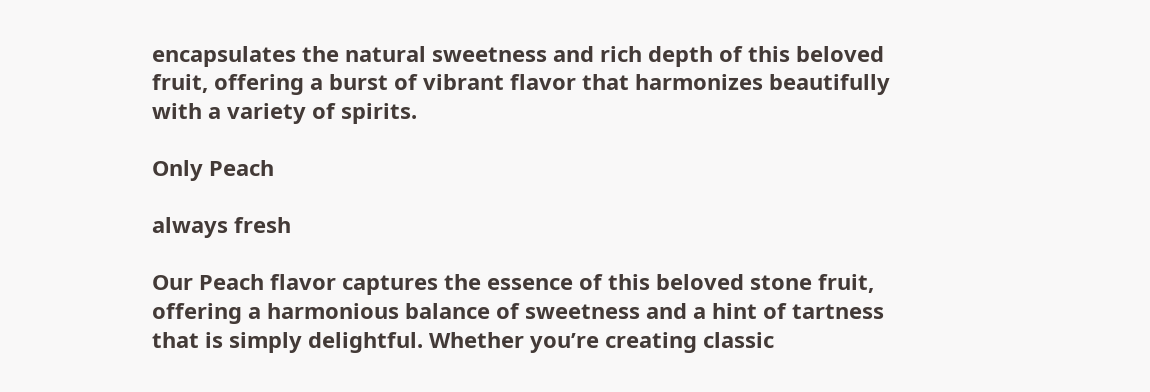encapsulates the natural sweetness and rich depth of this beloved fruit, offering a burst of vibrant flavor that harmonizes beautifully with a variety of spirits.

Only Peach

always fresh

Our Peach flavor captures the essence of this beloved stone fruit, offering a harmonious balance of sweetness and a hint of tartness that is simply delightful. Whether you’re creating classic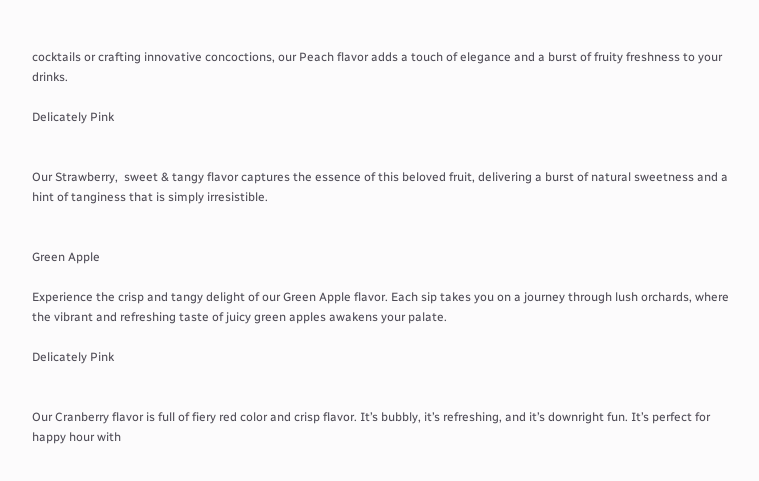cocktails or crafting innovative concoctions, our Peach flavor adds a touch of elegance and a burst of fruity freshness to your drinks.

Delicately Pink


Our Strawberry,  sweet & tangy flavor captures the essence of this beloved fruit, delivering a burst of natural sweetness and a hint of tanginess that is simply irresistible.


Green Apple

Experience the crisp and tangy delight of our Green Apple flavor. Each sip takes you on a journey through lush orchards, where the vibrant and refreshing taste of juicy green apples awakens your palate.

Delicately Pink


Our Cranberry flavor is full of fiery red color and crisp flavor. It’s bubbly, it’s refreshing, and it’s downright fun. It’s perfect for happy hour with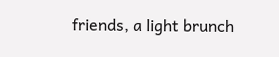friends, a light brunch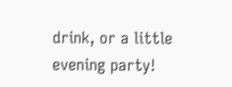drink, or a little evening party!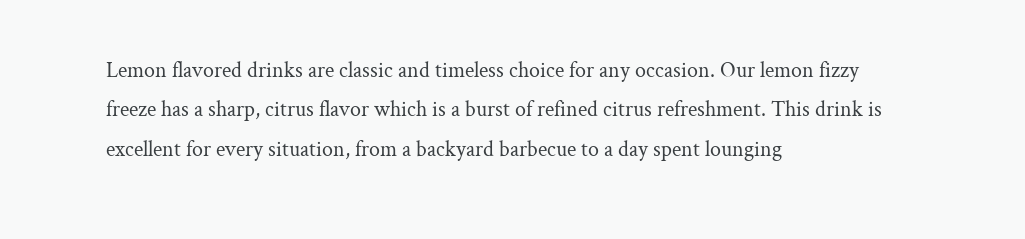Lemon flavored drinks are classic and timeless choice for any occasion. Our lemon fizzy freeze has a sharp, citrus flavor which is a burst of refined citrus refreshment. This drink is excellent for every situation, from a backyard barbecue to a day spent lounging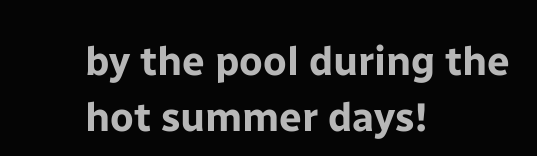by the pool during the hot summer days!